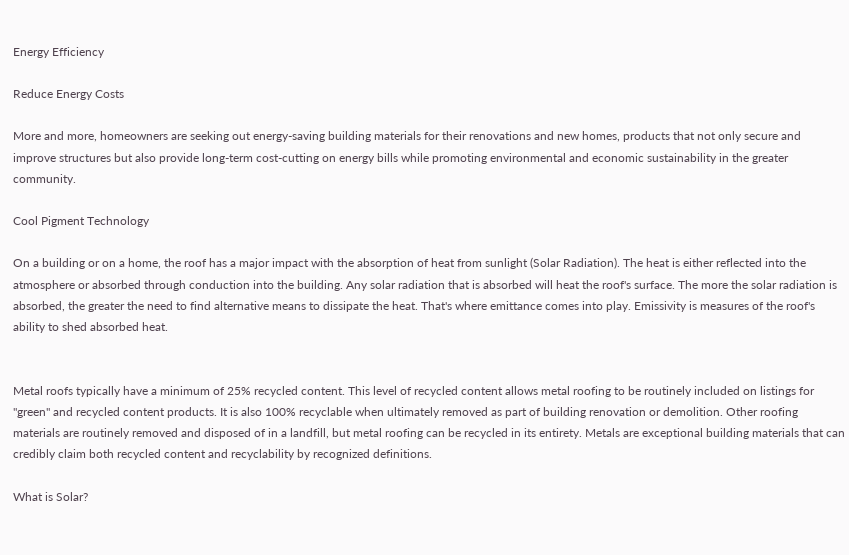Energy Efficiency

Reduce Energy Costs

More and more, homeowners are seeking out energy-saving building materials for their renovations and new homes, products that not only secure and improve structures but also provide long-term cost-cutting on energy bills while promoting environmental and economic sustainability in the greater community.

Cool Pigment Technology

On a building or on a home, the roof has a major impact with the absorption of heat from sunlight (Solar Radiation). The heat is either reflected into the atmosphere or absorbed through conduction into the building. Any solar radiation that is absorbed will heat the roof's surface. The more the solar radiation is absorbed, the greater the need to find alternative means to dissipate the heat. That's where emittance comes into play. Emissivity is measures of the roof's ability to shed absorbed heat.


Metal roofs typically have a minimum of 25% recycled content. This level of recycled content allows metal roofing to be routinely included on listings for "green" and recycled content products. It is also 100% recyclable when ultimately removed as part of building renovation or demolition. Other roofing materials are routinely removed and disposed of in a landfill, but metal roofing can be recycled in its entirety. Metals are exceptional building materials that can credibly claim both recycled content and recyclability by recognized definitions.

What is Solar?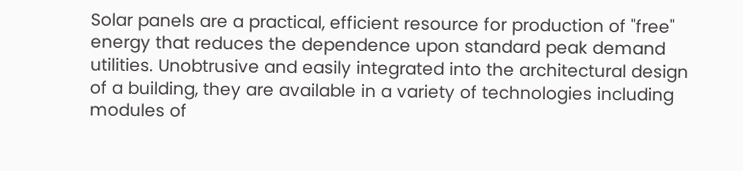Solar panels are a practical, efficient resource for production of "free" energy that reduces the dependence upon standard peak demand utilities. Unobtrusive and easily integrated into the architectural design of a building, they are available in a variety of technologies including modules of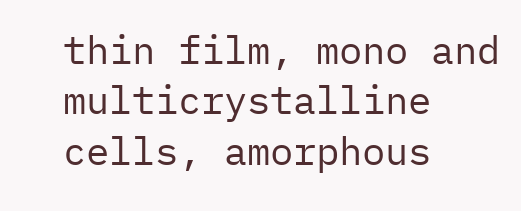thin film, mono and multicrystalline cells, amorphous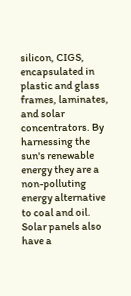silicon, CIGS, encapsulated in plastic and glass frames, laminates, and solar concentrators. By harnessing the sun's renewable energy they are a non-polluting energy alternative to coal and oil. Solar panels also have a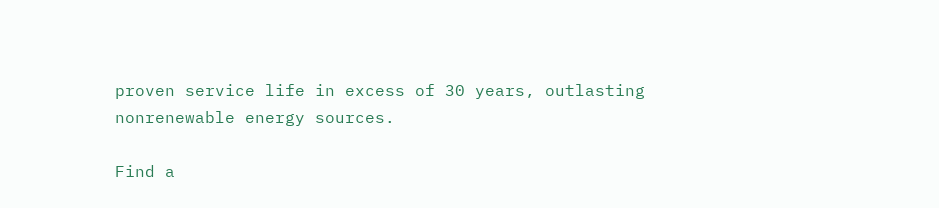proven service life in excess of 30 years, outlasting nonrenewable energy sources.

Find a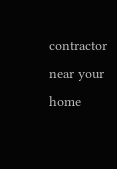contractor near your home